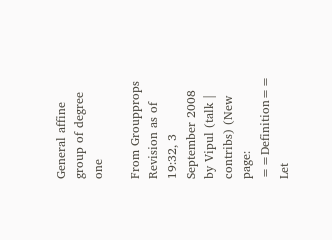General affine group of degree one

From Groupprops
Revision as of 19:32, 3 September 2008 by Vipul (talk | contribs) (New page: ==Definition== Let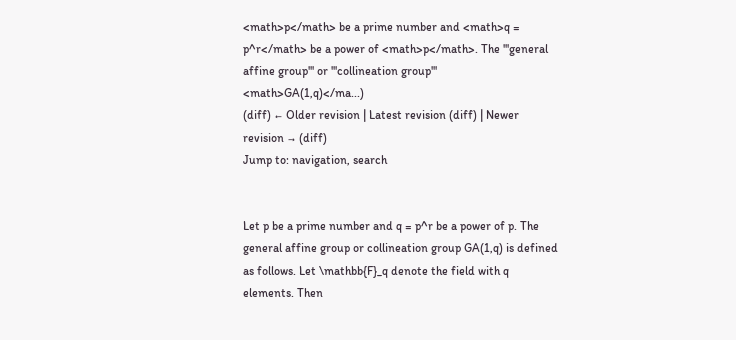<math>p</math> be a prime number and <math>q = p^r</math> be a power of <math>p</math>. The '''general affine group''' or '''collineation group''' <math>GA(1,q)</ma...)
(diff) ← Older revision | Latest revision (diff) | Newer revision → (diff)
Jump to: navigation, search


Let p be a prime number and q = p^r be a power of p. The general affine group or collineation group GA(1,q) is defined as follows. Let \mathbb{F}_q denote the field with q elements. Then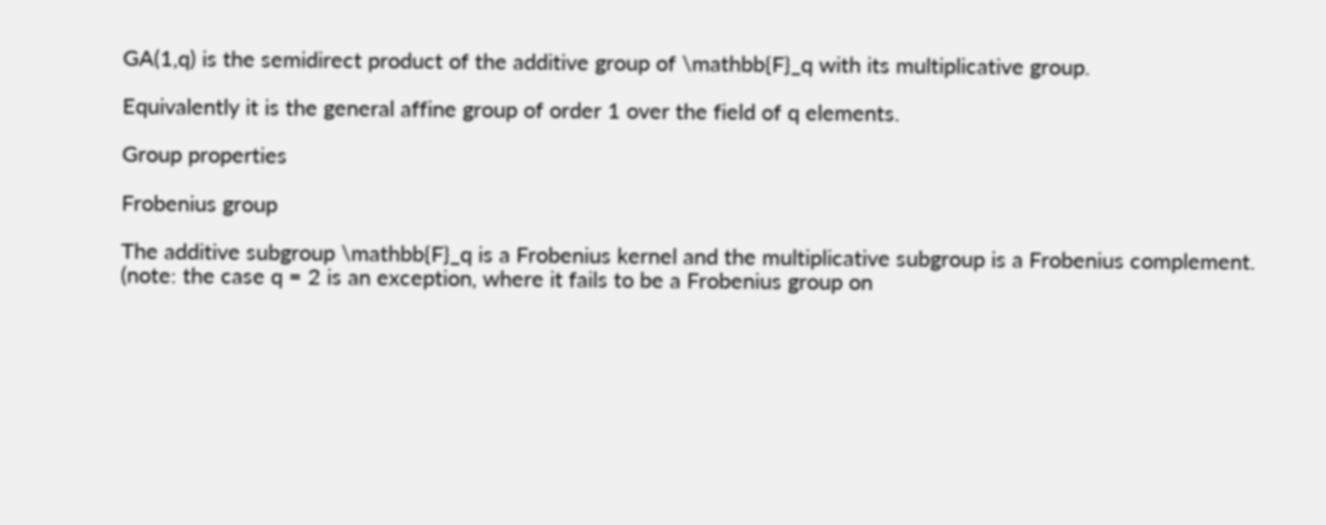GA(1,q) is the semidirect product of the additive group of \mathbb{F}_q with its multiplicative group.

Equivalently it is the general affine group of order 1 over the field of q elements.

Group properties

Frobenius group

The additive subgroup \mathbb{F}_q is a Frobenius kernel and the multiplicative subgroup is a Frobenius complement. (note: the case q = 2 is an exception, where it fails to be a Frobenius group on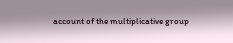account of the multiplicative group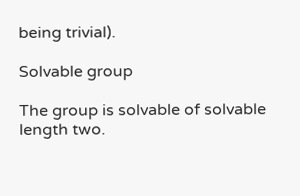being trivial).

Solvable group

The group is solvable of solvable length two.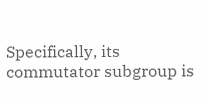Specifically, its commutator subgroup is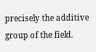precisely the additive group of the field.